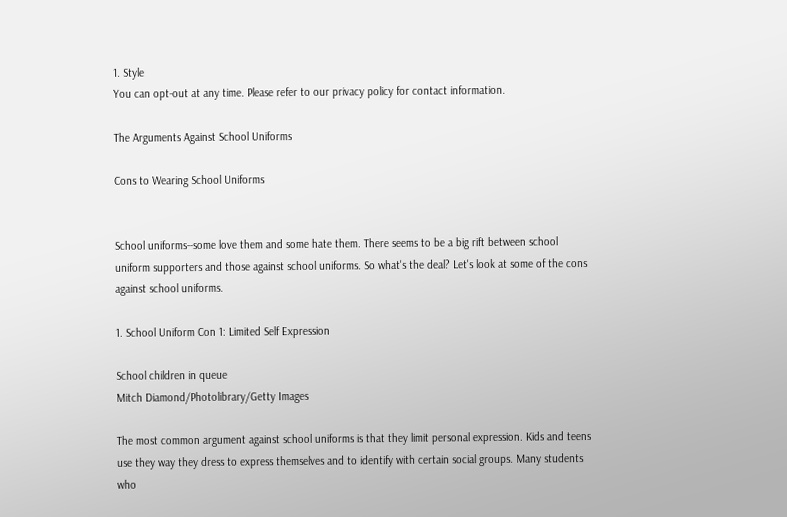1. Style
You can opt-out at any time. Please refer to our privacy policy for contact information.

The Arguments Against School Uniforms

Cons to Wearing School Uniforms


School uniforms--some love them and some hate them. There seems to be a big rift between school uniform supporters and those against school uniforms. So what's the deal? Let's look at some of the cons against school uniforms.

1. School Uniform Con 1: Limited Self Expression

School children in queue
Mitch Diamond/Photolibrary/Getty Images

The most common argument against school uniforms is that they limit personal expression. Kids and teens use they way they dress to express themselves and to identify with certain social groups. Many students who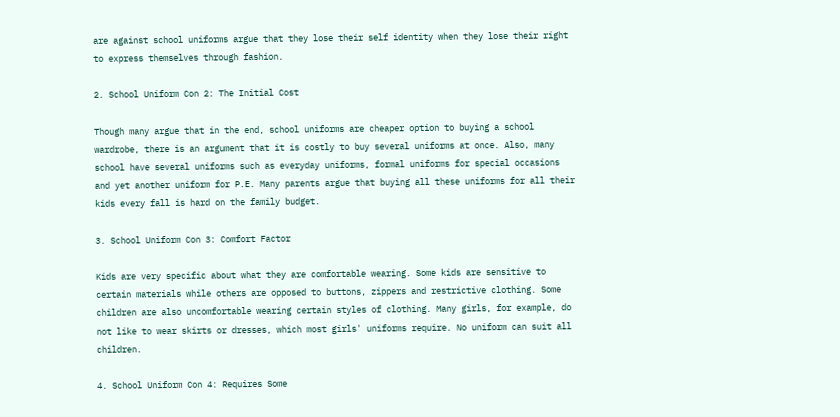are against school uniforms argue that they lose their self identity when they lose their right to express themselves through fashion.

2. School Uniform Con 2: The Initial Cost

Though many argue that in the end, school uniforms are cheaper option to buying a school wardrobe, there is an argument that it is costly to buy several uniforms at once. Also, many school have several uniforms such as everyday uniforms, formal uniforms for special occasions and yet another uniform for P.E. Many parents argue that buying all these uniforms for all their kids every fall is hard on the family budget.

3. School Uniform Con 3: Comfort Factor

Kids are very specific about what they are comfortable wearing. Some kids are sensitive to certain materials while others are opposed to buttons, zippers and restrictive clothing. Some children are also uncomfortable wearing certain styles of clothing. Many girls, for example, do not like to wear skirts or dresses, which most girls' uniforms require. No uniform can suit all children.

4. School Uniform Con 4: Requires Some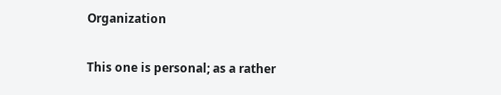Organization

This one is personal; as a rather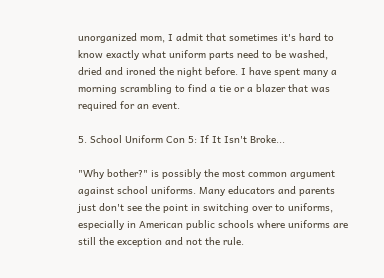unorganized mom, I admit that sometimes it's hard to know exactly what uniform parts need to be washed, dried and ironed the night before. I have spent many a morning scrambling to find a tie or a blazer that was required for an event.

5. School Uniform Con 5: If It Isn't Broke...

"Why bother?" is possibly the most common argument against school uniforms. Many educators and parents just don't see the point in switching over to uniforms, especially in American public schools where uniforms are still the exception and not the rule.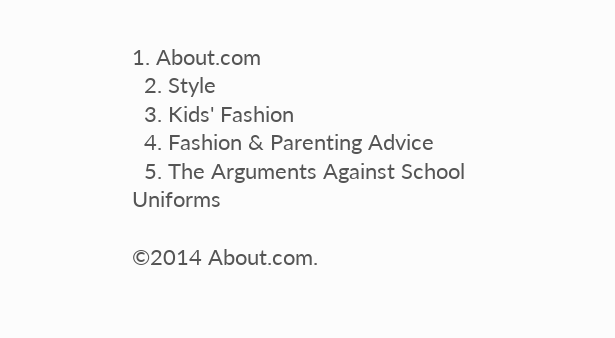1. About.com
  2. Style
  3. Kids' Fashion
  4. Fashion & Parenting Advice
  5. The Arguments Against School Uniforms

©2014 About.com.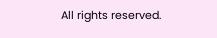All rights reserved.